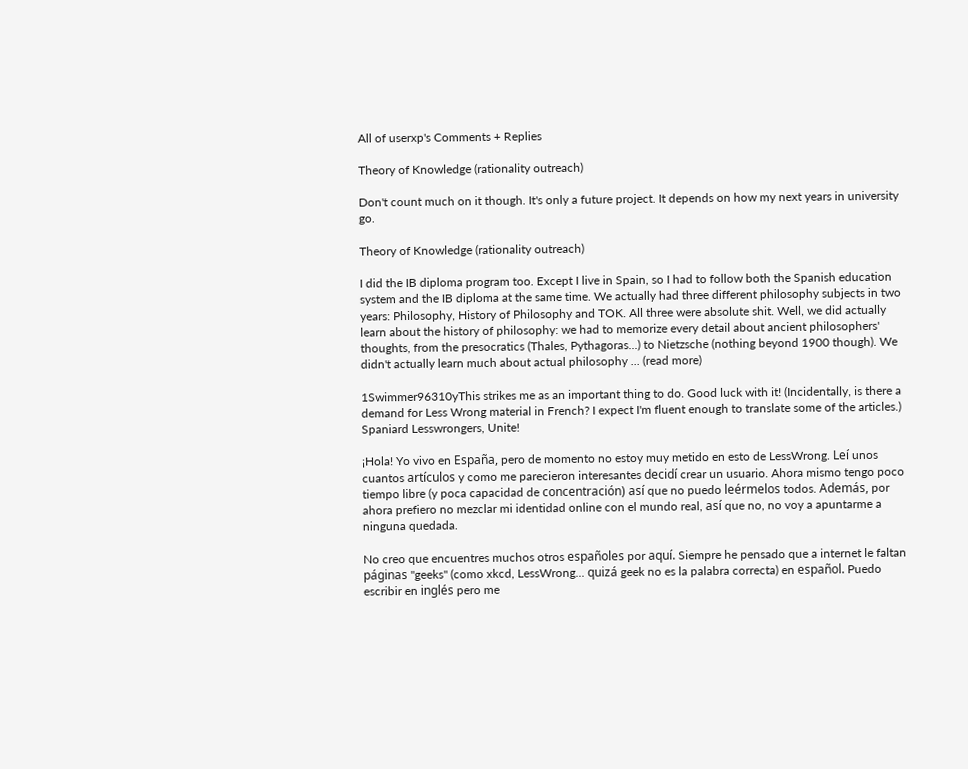All of userxp's Comments + Replies

Theory of Knowledge (rationality outreach)

Don't count much on it though. It's only a future project. It depends on how my next years in university go.

Theory of Knowledge (rationality outreach)

I did the IB diploma program too. Except I live in Spain, so I had to follow both the Spanish education system and the IB diploma at the same time. We actually had three different philosophy subjects in two years: Philosophy, History of Philosophy and TOK. All three were absolute shit. Well, we did actually learn about the history of philosophy: we had to memorize every detail about ancient philosophers' thoughts, from the presocratics (Thales, Pythagoras...) to Nietzsche (nothing beyond 1900 though). We didn't actually learn much about actual philosophy ... (read more)

1Swimmer96310yThis strikes me as an important thing to do. Good luck with it! (Incidentally, is there a demand for Less Wrong material in French? I expect I'm fluent enough to translate some of the articles.)
Spaniard Lesswrongers, Unite!

¡Hola! Yo vivo en España, pero de momento no estoy muy metido en esto de LessWrong. Leí unos cuantos artículos y como me parecieron interesantes decidí crear un usuario. Ahora mismo tengo poco tiempo libre (y poca capacidad de concentración) así que no puedo leérmelos todos. Además, por ahora prefiero no mezclar mi identidad online con el mundo real, así que no, no voy a apuntarme a ninguna quedada.

No creo que encuentres muchos otros españoles por aquí. Siempre he pensado que a internet le faltan páginas "geeks" (como xkcd, LessWrong... quizá geek no es la palabra correcta) en español. Puedo escribir en inglés pero me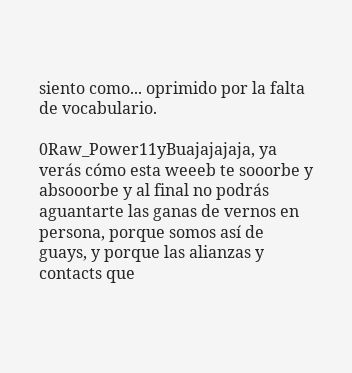siento como... oprimido por la falta de vocabulario.

0Raw_Power11yBuajajajaja, ya verás cómo esta weeeb te sooorbe y absooorbe y al final no podrás aguantarte las ganas de vernos en persona, porque somos así de guays, y porque las alianzas y contacts que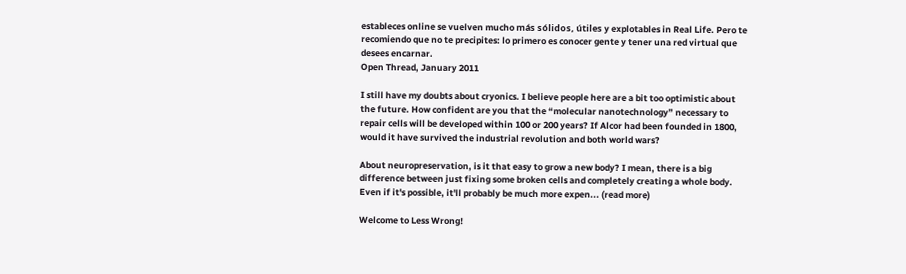estableces online se vuelven mucho más sólidos, útiles y explotables in Real Life. Pero te recomiendo que no te precipites: lo primero es conocer gente y tener una red virtual que desees encarnar.
Open Thread, January 2011

I still have my doubts about cryonics. I believe people here are a bit too optimistic about the future. How confident are you that the “molecular nanotechnology” necessary to repair cells will be developed within 100 or 200 years? If Alcor had been founded in 1800, would it have survived the industrial revolution and both world wars?

About neuropreservation, is it that easy to grow a new body? I mean, there is a big difference between just fixing some broken cells and completely creating a whole body. Even if it's possible, it'll probably be much more expen... (read more)

Welcome to Less Wrong!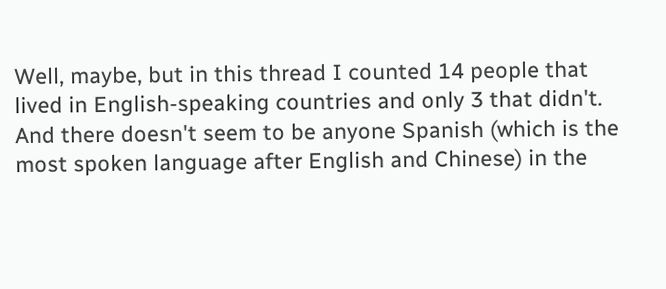Well, maybe, but in this thread I counted 14 people that lived in English-speaking countries and only 3 that didn't. And there doesn't seem to be anyone Spanish (which is the most spoken language after English and Chinese) in the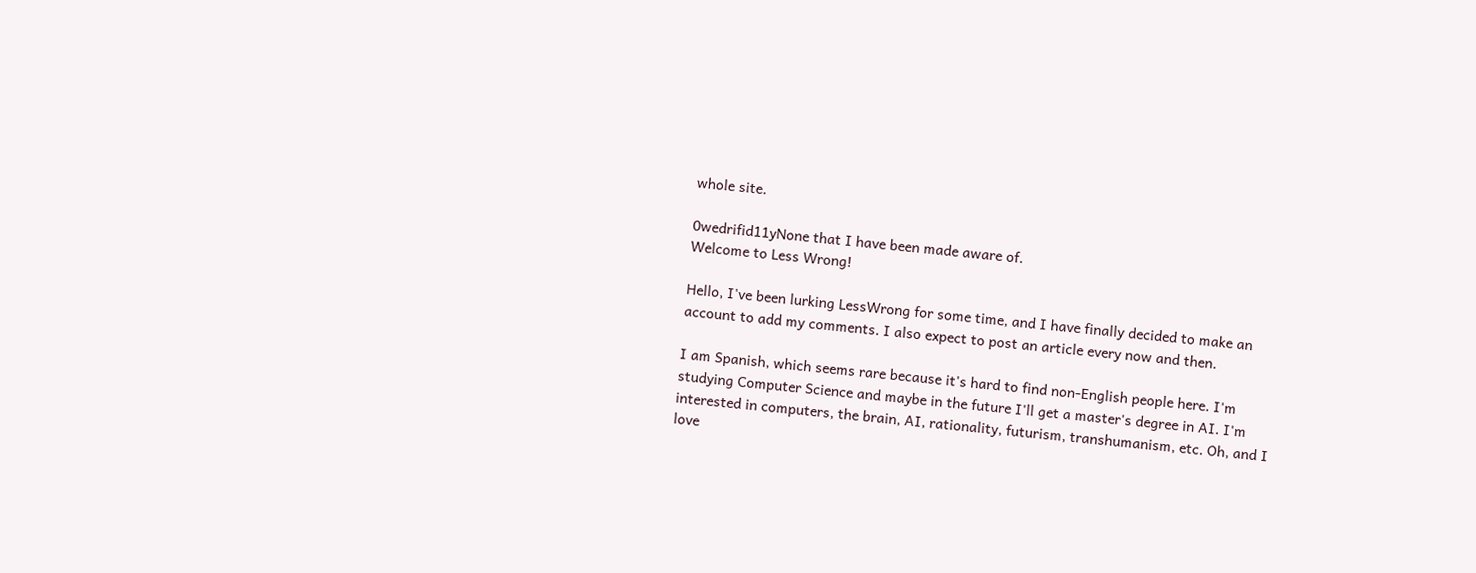whole site.

0wedrifid11yNone that I have been made aware of.
Welcome to Less Wrong!

Hello, I've been lurking LessWrong for some time, and I have finally decided to make an account to add my comments. I also expect to post an article every now and then.

I am Spanish, which seems rare because it's hard to find non-English people here. I'm studying Computer Science and maybe in the future I'll get a master's degree in AI. I'm interested in computers, the brain, AI, rationality, futurism, transhumanism, etc. Oh, and I love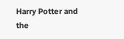Harry Potter and the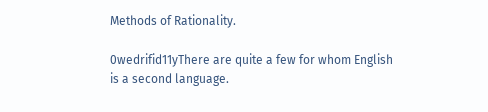Methods of Rationality.

0wedrifid11yThere are quite a few for whom English is a second language.